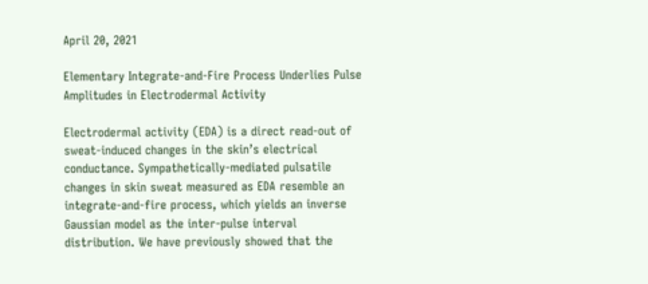April 20, 2021

Elementary Integrate-and-Fire Process Underlies Pulse Amplitudes in Electrodermal Activity

Electrodermal activity (EDA) is a direct read-out of sweat-induced changes in the skin’s electrical conductance. Sympathetically-mediated pulsatile changes in skin sweat measured as EDA resemble an integrate-and-fire process, which yields an inverse Gaussian model as the inter-pulse interval distribution. We have previously showed that the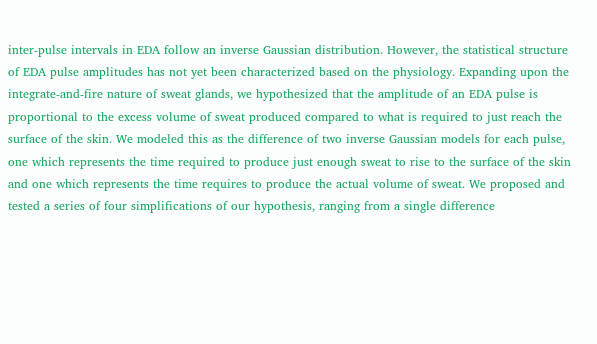inter-pulse intervals in EDA follow an inverse Gaussian distribution. However, the statistical structure of EDA pulse amplitudes has not yet been characterized based on the physiology. Expanding upon the integrate-and-fire nature of sweat glands, we hypothesized that the amplitude of an EDA pulse is proportional to the excess volume of sweat produced compared to what is required to just reach the surface of the skin. We modeled this as the difference of two inverse Gaussian models for each pulse, one which represents the time required to produce just enough sweat to rise to the surface of the skin and one which represents the time requires to produce the actual volume of sweat. We proposed and tested a series of four simplifications of our hypothesis, ranging from a single difference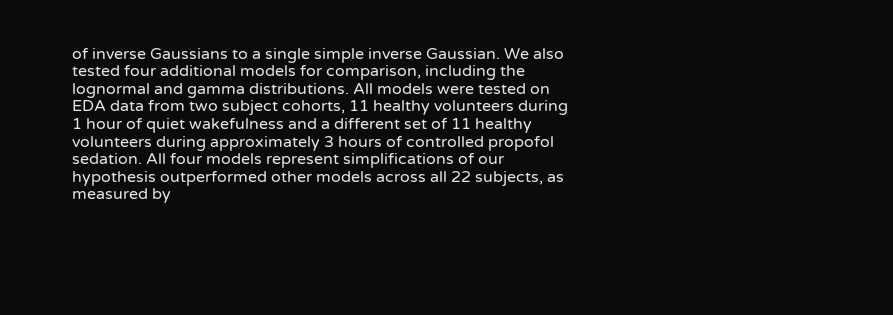of inverse Gaussians to a single simple inverse Gaussian. We also tested four additional models for comparison, including the lognormal and gamma distributions. All models were tested on EDA data from two subject cohorts, 11 healthy volunteers during 1 hour of quiet wakefulness and a different set of 11 healthy volunteers during approximately 3 hours of controlled propofol sedation. All four models represent simplifications of our hypothesis outperformed other models across all 22 subjects, as measured by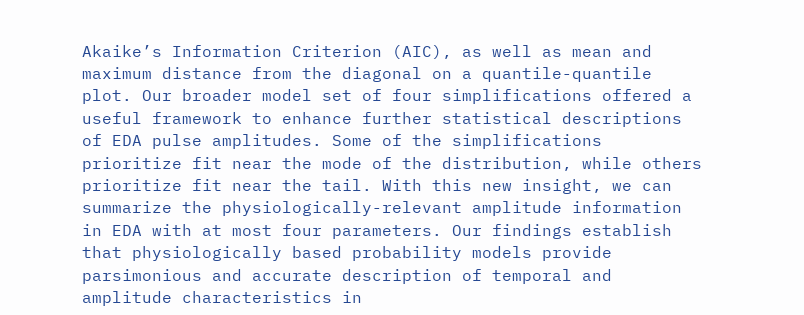Akaike’s Information Criterion (AIC), as well as mean and maximum distance from the diagonal on a quantile-quantile plot. Our broader model set of four simplifications offered a useful framework to enhance further statistical descriptions of EDA pulse amplitudes. Some of the simplifications prioritize fit near the mode of the distribution, while others prioritize fit near the tail. With this new insight, we can summarize the physiologically-relevant amplitude information in EDA with at most four parameters. Our findings establish that physiologically based probability models provide parsimonious and accurate description of temporal and amplitude characteristics in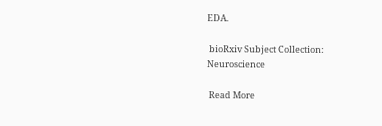EDA.

 bioRxiv Subject Collection: Neuroscience

 Read More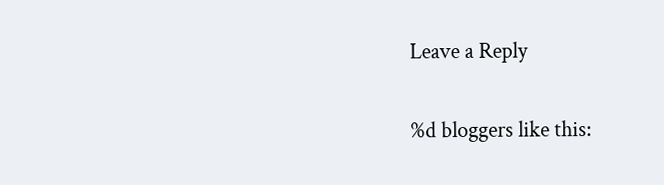Leave a Reply

%d bloggers like this: